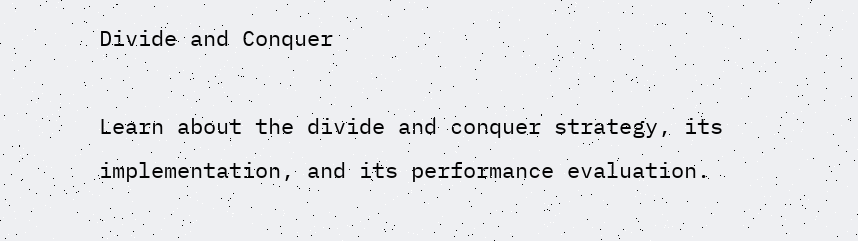Divide and Conquer

Learn about the divide and conquer strategy, its implementation, and its performance evaluation.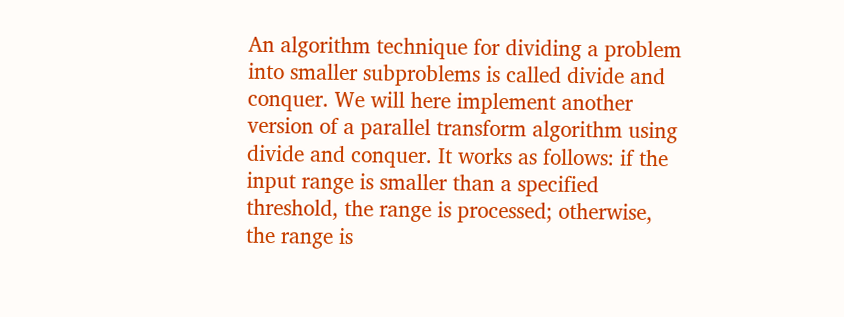An algorithm technique for dividing a problem into smaller subproblems is called divide and conquer. We will here implement another version of a parallel transform algorithm using divide and conquer. It works as follows: if the input range is smaller than a specified threshold, the range is processed; otherwise, the range is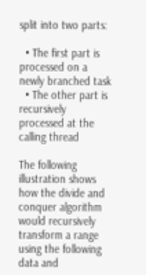split into two parts:

  • The first part is processed on a newly branched task
  • The other part is recursively processed at the calling thread

The following illustration shows how the divide and conquer algorithm would recursively transform a range using the following data and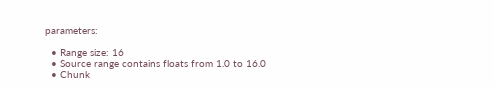parameters:

  • Range size: 16
  • Source range contains floats from 1.0 to 16.0
  • Chunk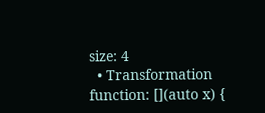size: 4
  • Transformation function: [](auto x) {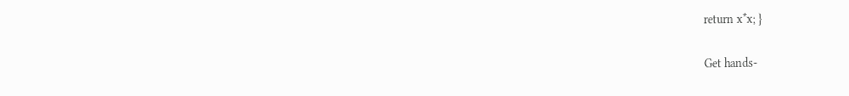return x*x; }

Get hands-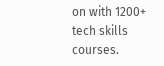on with 1200+ tech skills courses.